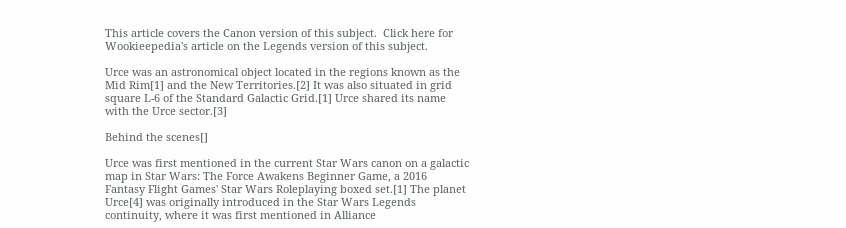This article covers the Canon version of this subject.  Click here for Wookieepedia's article on the Legends version of this subject.

Urce was an astronomical object located in the regions known as the Mid Rim[1] and the New Territories.[2] It was also situated in grid square L-6 of the Standard Galactic Grid.[1] Urce shared its name with the Urce sector.[3]

Behind the scenes[]

Urce was first mentioned in the current Star Wars canon on a galactic map in Star Wars: The Force Awakens Beginner Game, a 2016 Fantasy Flight Games' Star Wars Roleplaying boxed set.[1] The planet Urce[4] was originally introduced in the Star Wars Legends continuity, where it was first mentioned in Alliance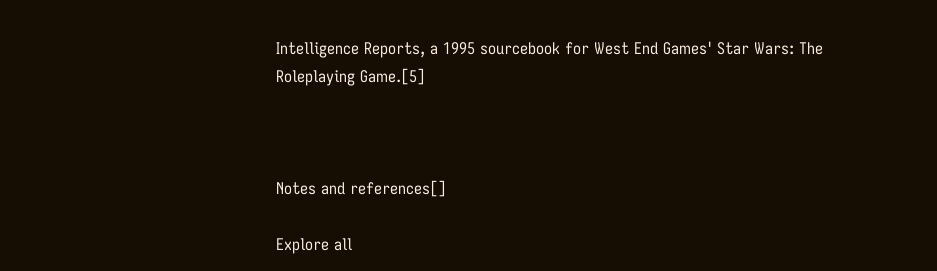Intelligence Reports, a 1995 sourcebook for West End Games' Star Wars: The Roleplaying Game.[5]



Notes and references[]

Explore all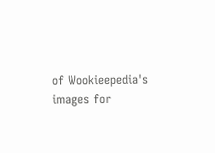of Wookieepedia's images for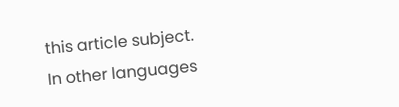this article subject.
In other languages